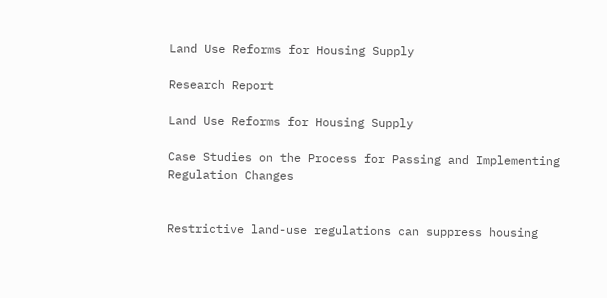Land Use Reforms for Housing Supply

Research Report

Land Use Reforms for Housing Supply

Case Studies on the Process for Passing and Implementing Regulation Changes


Restrictive land-use regulations can suppress housing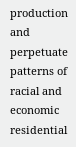production and perpetuate patterns of racial and economic residential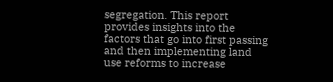segregation. This report provides insights into the factors that go into first passing and then implementing land use reforms to increase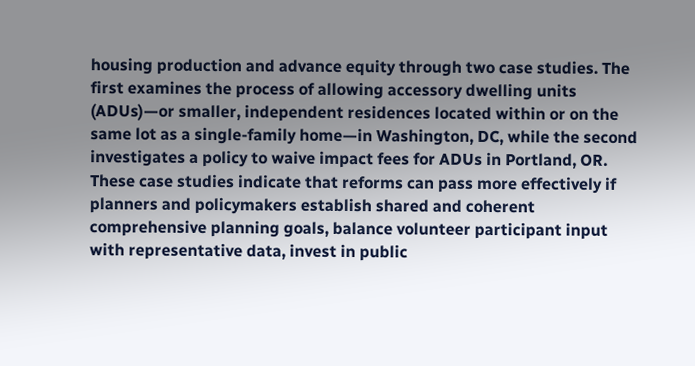housing production and advance equity through two case studies. The first examines the process of allowing accessory dwelling units (ADUs)—or smaller, independent residences located within or on the same lot as a single-family home—in Washington, DC, while the second investigates a policy to waive impact fees for ADUs in Portland, OR. These case studies indicate that reforms can pass more effectively if planners and policymakers establish shared and coherent comprehensive planning goals, balance volunteer participant input with representative data, invest in public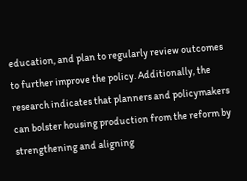education, and plan to regularly review outcomes to further improve the policy. Additionally, the research indicates that planners and policymakers can bolster housing production from the reform by strengthening and aligning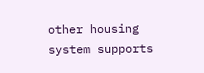other housing system supports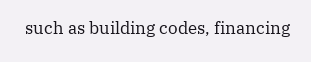such as building codes, financing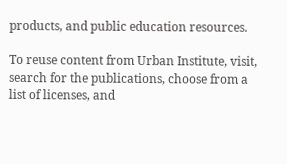products, and public education resources.

To reuse content from Urban Institute, visit, search for the publications, choose from a list of licenses, and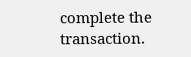complete the transaction.